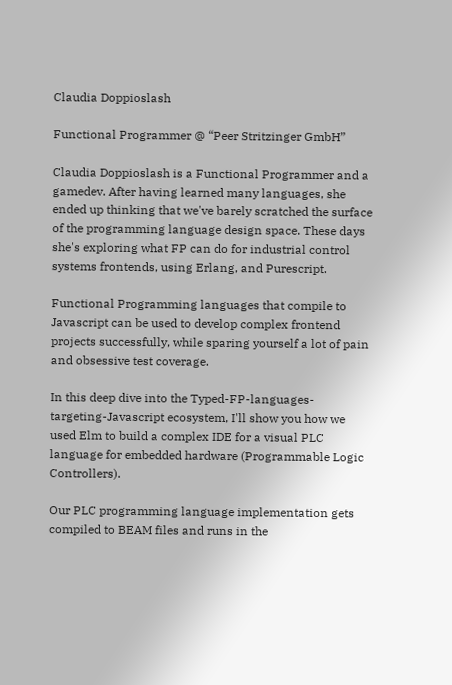Claudia Doppioslash

Functional Programmer @ “Peer Stritzinger GmbH”

Claudia Doppioslash is a Functional Programmer and a gamedev. After having learned many languages, she ended up thinking that we've barely scratched the surface of the programming language design space. These days she's exploring what FP can do for industrial control systems frontends, using Erlang, and Purescript.

Functional Programming languages that compile to Javascript can be used to develop complex frontend projects successfully, while sparing yourself a lot of pain and obsessive test coverage.

In this deep dive into the Typed-FP-languages-targeting-Javascript ecosystem, I'll show you how we used Elm to build a complex IDE for a visual PLC language for embedded hardware (Programmable Logic Controllers).

Our PLC programming language implementation gets compiled to BEAM files and runs in the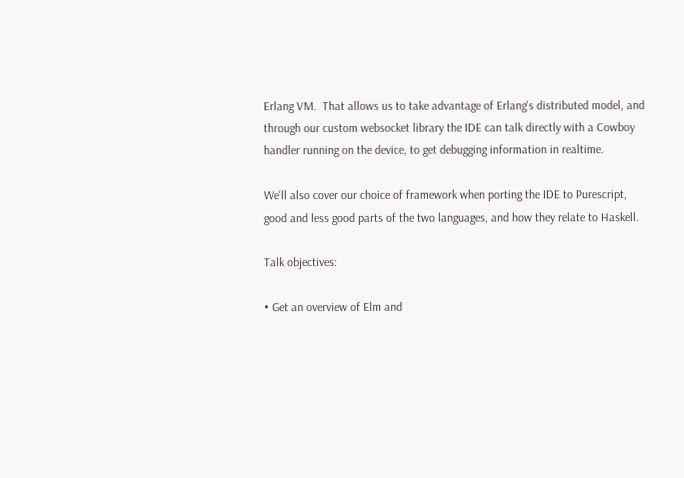Erlang VM.  That allows us to take advantage of Erlang's distributed model, and through our custom websocket library the IDE can talk directly with a Cowboy handler running on the device, to get debugging information in realtime.

We'll also cover our choice of framework when porting the IDE to Purescript, good and less good parts of the two languages, and how they relate to Haskell.

Talk objectives:

• Get an overview of Elm and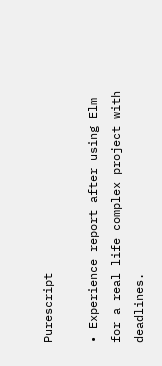Purescript

• Experience report after using Elm for a real life complex project with deadlines.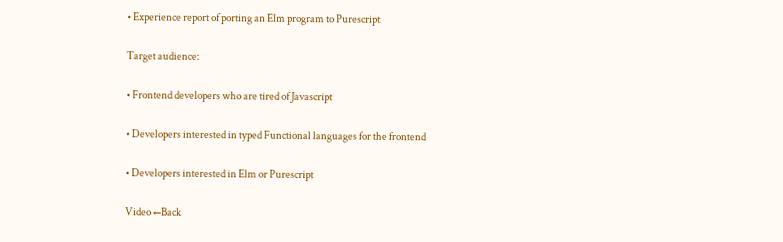• Experience report of porting an Elm program to Purescript

Target audience:

• Frontend developers who are tired of Javascript

• Developers interested in typed Functional languages for the frontend

• Developers interested in Elm or Purescript

Video ←Back